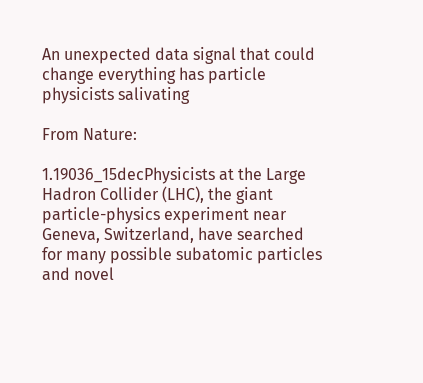An unexpected data signal that could change everything has particle physicists salivating

From Nature:

1.19036_15decPhysicists at the Large Hadron Collider (LHC), the giant particle-physics experiment near Geneva, Switzerland, have searched for many possible subatomic particles and novel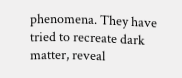phenomena. They have tried to recreate dark matter, reveal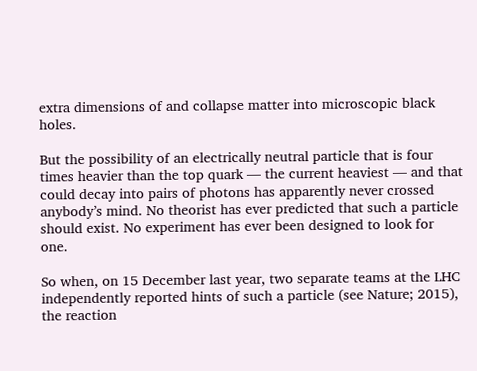extra dimensions of and collapse matter into microscopic black holes.

But the possibility of an electrically neutral particle that is four times heavier than the top quark — the current heaviest — and that could decay into pairs of photons has apparently never crossed anybody’s mind. No theorist has ever predicted that such a particle should exist. No experiment has ever been designed to look for one.

So when, on 15 December last year, two separate teams at the LHC independently reported hints of such a particle (see Nature; 2015), the reaction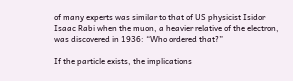of many experts was similar to that of US physicist Isidor Isaac Rabi when the muon, a heavier relative of the electron, was discovered in 1936: “Who ordered that?”

If the particle exists, the implications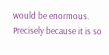would be enormous. Precisely because it is so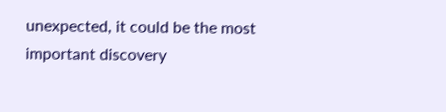unexpected, it could be the most important discovery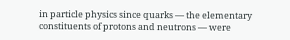in particle physics since quarks — the elementary constituents of protons and neutrons — were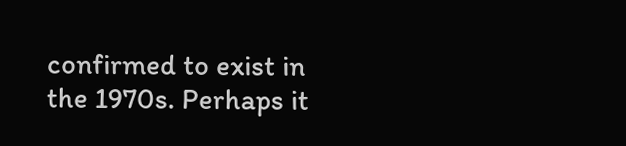confirmed to exist in the 1970s. Perhaps it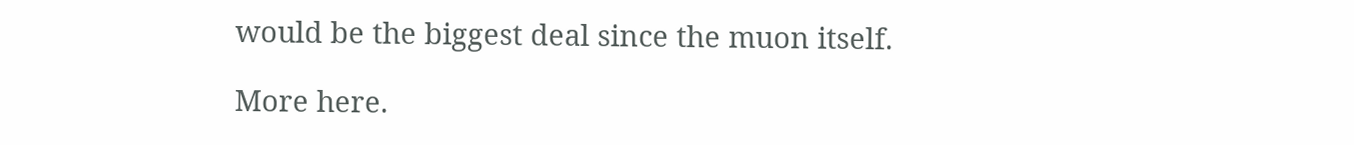would be the biggest deal since the muon itself.

More here.